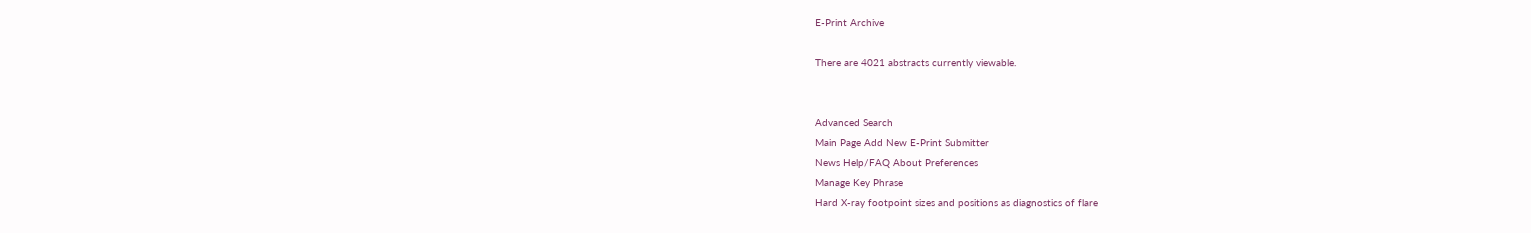E-Print Archive

There are 4021 abstracts currently viewable.


Advanced Search
Main Page Add New E-Print Submitter
News Help/FAQ About Preferences
Manage Key Phrase
Hard X-ray footpoint sizes and positions as diagnostics of flare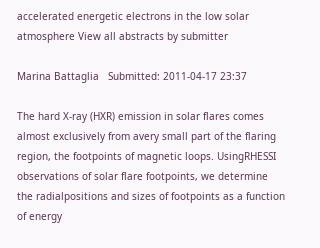accelerated energetic electrons in the low solar atmosphere View all abstracts by submitter

Marina Battaglia   Submitted: 2011-04-17 23:37

The hard X-ray (HXR) emission in solar flares comes almost exclusively from avery small part of the flaring region, the footpoints of magnetic loops. UsingRHESSI observations of solar flare footpoints, we determine the radialpositions and sizes of footpoints as a function of energy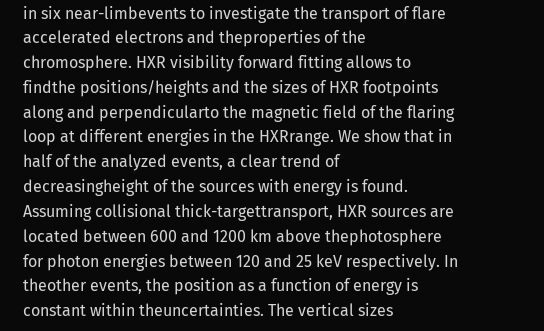in six near-limbevents to investigate the transport of flare accelerated electrons and theproperties of the chromosphere. HXR visibility forward fitting allows to findthe positions/heights and the sizes of HXR footpoints along and perpendicularto the magnetic field of the flaring loop at different energies in the HXRrange. We show that in half of the analyzed events, a clear trend of decreasingheight of the sources with energy is found. Assuming collisional thick-targettransport, HXR sources are located between 600 and 1200 km above thephotosphere for photon energies between 120 and 25 keV respectively. In theother events, the position as a function of energy is constant within theuncertainties. The vertical sizes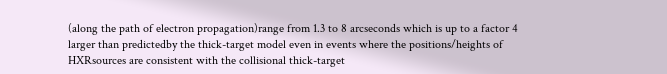(along the path of electron propagation)range from 1.3 to 8 arcseconds which is up to a factor 4 larger than predictedby the thick-target model even in events where the positions/heights of HXRsources are consistent with the collisional thick-target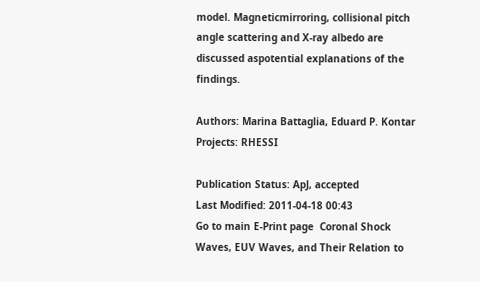model. Magneticmirroring, collisional pitch angle scattering and X-ray albedo are discussed aspotential explanations of the findings.

Authors: Marina Battaglia, Eduard P. Kontar
Projects: RHESSI

Publication Status: ApJ, accepted
Last Modified: 2011-04-18 00:43
Go to main E-Print page  Coronal Shock Waves, EUV Waves, and Their Relation to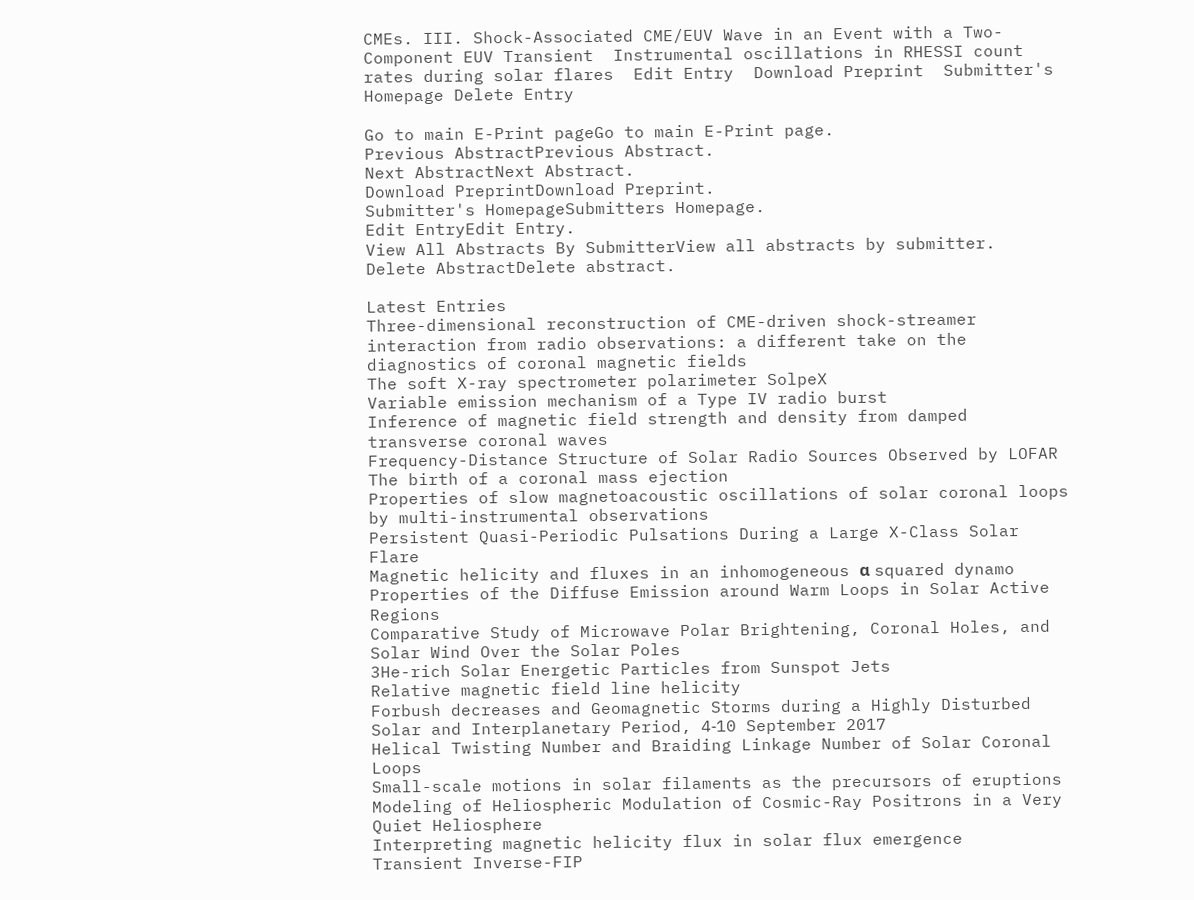CMEs. III. Shock-Associated CME/EUV Wave in an Event with a Two-Component EUV Transient  Instrumental oscillations in RHESSI count rates during solar flares  Edit Entry  Download Preprint  Submitter's Homepage Delete Entry

Go to main E-Print pageGo to main E-Print page.
Previous AbstractPrevious Abstract.
Next AbstractNext Abstract.
Download PreprintDownload Preprint.
Submitter's HomepageSubmitters Homepage.
Edit EntryEdit Entry.
View All Abstracts By SubmitterView all abstracts by submitter.
Delete AbstractDelete abstract.

Latest Entries
Three-dimensional reconstruction of CME-driven shock-streamer interaction from radio observations: a different take on the diagnostics of coronal magnetic fields
The soft X-ray spectrometer polarimeter SolpeX
Variable emission mechanism of a Type IV radio burst
Inference of magnetic field strength and density from damped transverse coronal waves
Frequency-Distance Structure of Solar Radio Sources Observed by LOFAR
The birth of a coronal mass ejection
Properties of slow magnetoacoustic oscillations of solar coronal loops by multi-instrumental observations
Persistent Quasi-Periodic Pulsations During a Large X-Class Solar Flare
Magnetic helicity and fluxes in an inhomogeneous α squared dynamo
Properties of the Diffuse Emission around Warm Loops in Solar Active Regions
Comparative Study of Microwave Polar Brightening, Coronal Holes, and Solar Wind Over the Solar Poles
3He-rich Solar Energetic Particles from Sunspot Jets
Relative magnetic field line helicity
Forbush decreases and Geomagnetic Storms during a Highly Disturbed Solar and Interplanetary Period, 4‐10 September 2017
Helical Twisting Number and Braiding Linkage Number of Solar Coronal Loops
Small-scale motions in solar filaments as the precursors of eruptions
Modeling of Heliospheric Modulation of Cosmic-Ray Positrons in a Very Quiet Heliosphere
Interpreting magnetic helicity flux in solar flux emergence
Transient Inverse-FIP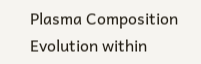Plasma Composition Evolution within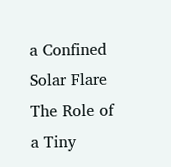a Confined Solar Flare
The Role of a Tiny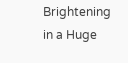Brightening in a Huge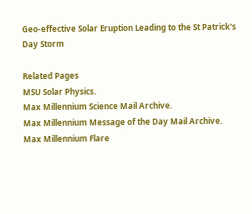Geo-effective Solar Eruption Leading to the St Patrick's Day Storm

Related Pages
MSU Solar Physics.
Max Millennium Science Mail Archive.
Max Millennium Message of the Day Mail Archive.
Max Millennium Flare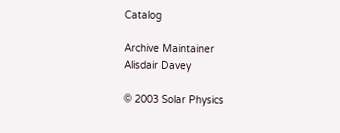Catalog

Archive Maintainer
Alisdair Davey

© 2003 Solar Physics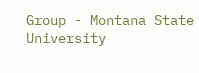Group - Montana State University